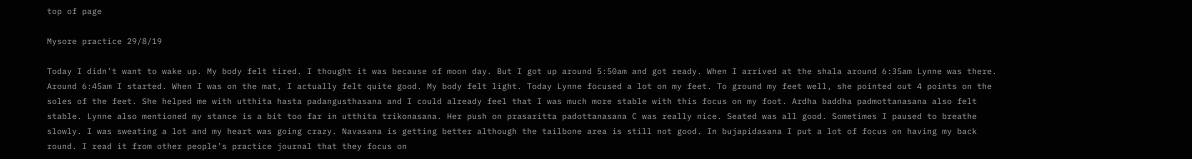top of page

Mysore practice 29/8/19

Today I didn’t want to wake up. My body felt tired. I thought it was because of moon day. But I got up around 5:50am and got ready. When I arrived at the shala around 6:35am Lynne was there. Around 6:45am I started. When I was on the mat, I actually felt quite good. My body felt light. Today Lynne focused a lot on my feet. To ground my feet well, she pointed out 4 points on the soles of the feet. She helped me with utthita hasta padangusthasana and I could already feel that I was much more stable with this focus on my foot. Ardha baddha padmottanasana also felt stable. Lynne also mentioned my stance is a bit too far in utthita trikonasana. Her push on prasaritta padottanasana C was really nice. Seated was all good. Sometimes I paused to breathe slowly. I was sweating a lot and my heart was going crazy. Navasana is getting better although the tailbone area is still not good. In bujapidasana I put a lot of focus on having my back round. I read it from other people’s practice journal that they focus on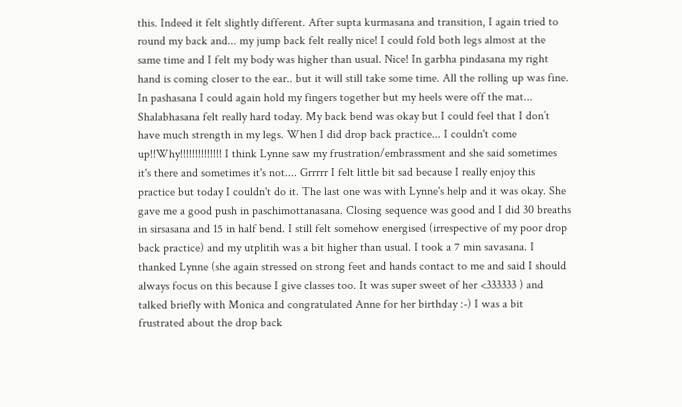this. Indeed it felt slightly different. After supta kurmasana and transition, I again tried to round my back and... my jump back felt really nice! I could fold both legs almost at the same time and I felt my body was higher than usual. Nice! In garbha pindasana my right hand is coming closer to the ear.. but it will still take some time. All the rolling up was fine. In pashasana I could again hold my fingers together but my heels were off the mat... Shalabhasana felt really hard today. My back bend was okay but I could feel that I don’t have much strength in my legs. When I did drop back practice... I couldn't come up!!Why!!!!!!!!!!!!!! I think Lynne saw my frustration/embrassment and she said sometimes it's there and sometimes it's not.... Grrrrr I felt little bit sad because I really enjoy this practice but today I couldn't do it. The last one was with Lynne's help and it was okay. She gave me a good push in paschimottanasana. Closing sequence was good and I did 30 breaths in sirsasana and 15 in half bend. I still felt somehow energised (irrespective of my poor drop back practice) and my utplitih was a bit higher than usual. I took a 7 min savasana. I thanked Lynne (she again stressed on strong feet and hands contact to me and said I should always focus on this because I give classes too. It was super sweet of her <333333 ) and talked briefly with Monica and congratulated Anne for her birthday :-) I was a bit frustrated about the drop back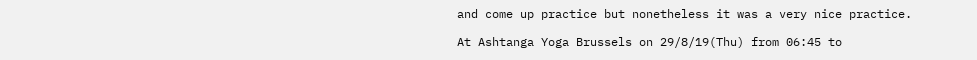and come up practice but nonetheless it was a very nice practice.

At Ashtanga Yoga Brussels on 29/8/19(Thu) from 06:45 to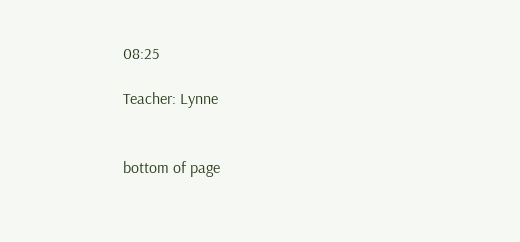08:25

Teacher: Lynne


bottom of page